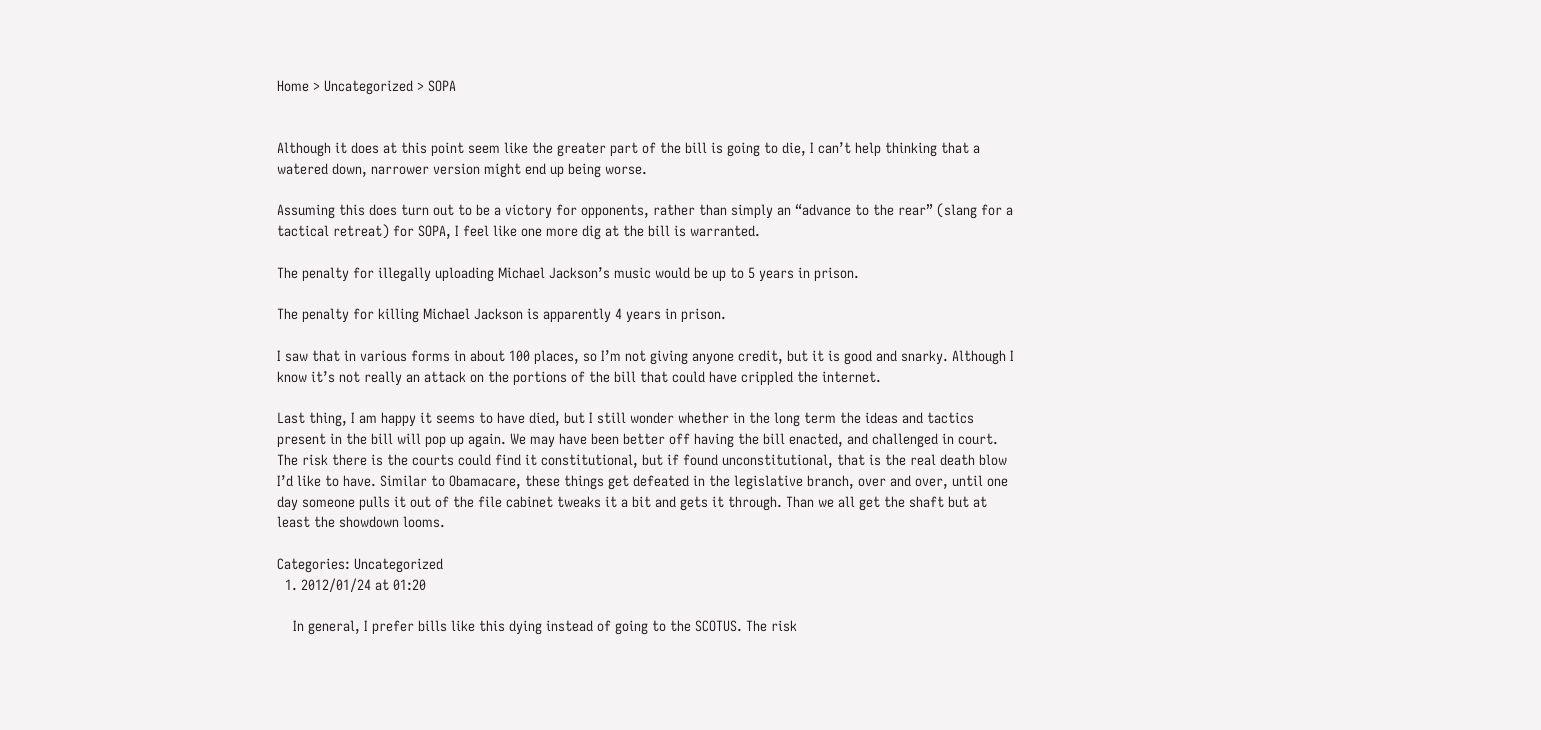Home > Uncategorized > SOPA


Although it does at this point seem like the greater part of the bill is going to die, I can’t help thinking that a watered down, narrower version might end up being worse.

Assuming this does turn out to be a victory for opponents, rather than simply an “advance to the rear” (slang for a tactical retreat) for SOPA, I feel like one more dig at the bill is warranted.

The penalty for illegally uploading Michael Jackson’s music would be up to 5 years in prison.

The penalty for killing Michael Jackson is apparently 4 years in prison.

I saw that in various forms in about 100 places, so I’m not giving anyone credit, but it is good and snarky. Although I know it’s not really an attack on the portions of the bill that could have crippled the internet.

Last thing, I am happy it seems to have died, but I still wonder whether in the long term the ideas and tactics present in the bill will pop up again. We may have been better off having the bill enacted, and challenged in court. The risk there is the courts could find it constitutional, but if found unconstitutional, that is the real death blow I’d like to have. Similar to Obamacare, these things get defeated in the legislative branch, over and over, until one day someone pulls it out of the file cabinet tweaks it a bit and gets it through. Than we all get the shaft but at least the showdown looms.

Categories: Uncategorized
  1. 2012/01/24 at 01:20

    In general, I prefer bills like this dying instead of going to the SCOTUS. The risk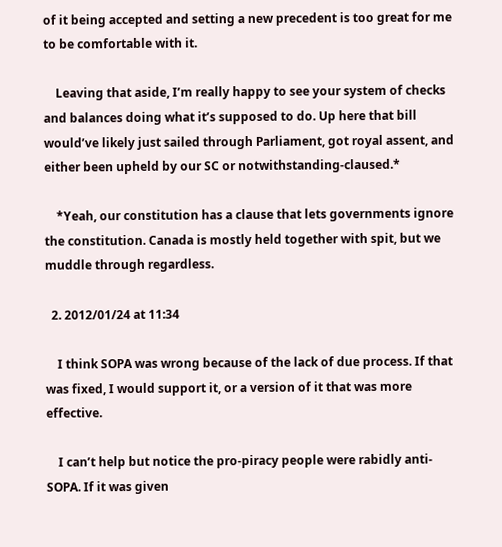of it being accepted and setting a new precedent is too great for me to be comfortable with it.

    Leaving that aside, I’m really happy to see your system of checks and balances doing what it’s supposed to do. Up here that bill would’ve likely just sailed through Parliament, got royal assent, and either been upheld by our SC or notwithstanding-claused.*

    *Yeah, our constitution has a clause that lets governments ignore the constitution. Canada is mostly held together with spit, but we muddle through regardless.

  2. 2012/01/24 at 11:34

    I think SOPA was wrong because of the lack of due process. If that was fixed, I would support it, or a version of it that was more effective.

    I can’t help but notice the pro-piracy people were rabidly anti-SOPA. If it was given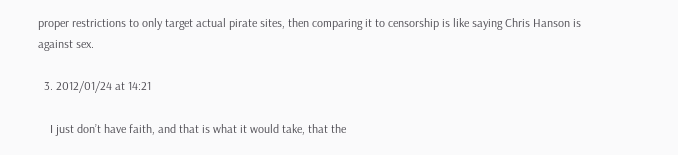proper restrictions to only target actual pirate sites, then comparing it to censorship is like saying Chris Hanson is against sex.

  3. 2012/01/24 at 14:21

    I just don’t have faith, and that is what it would take, that the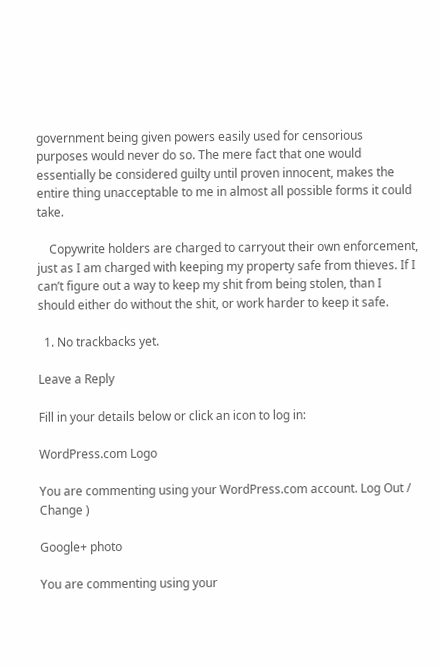government being given powers easily used for censorious purposes would never do so. The mere fact that one would essentially be considered guilty until proven innocent, makes the entire thing unacceptable to me in almost all possible forms it could take.

    Copywrite holders are charged to carryout their own enforcement, just as I am charged with keeping my property safe from thieves. If I can’t figure out a way to keep my shit from being stolen, than I should either do without the shit, or work harder to keep it safe.

  1. No trackbacks yet.

Leave a Reply

Fill in your details below or click an icon to log in:

WordPress.com Logo

You are commenting using your WordPress.com account. Log Out /  Change )

Google+ photo

You are commenting using your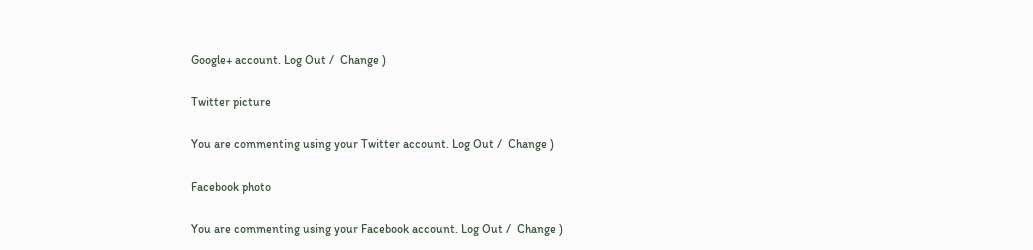Google+ account. Log Out /  Change )

Twitter picture

You are commenting using your Twitter account. Log Out /  Change )

Facebook photo

You are commenting using your Facebook account. Log Out /  Change )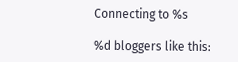Connecting to %s

%d bloggers like this: